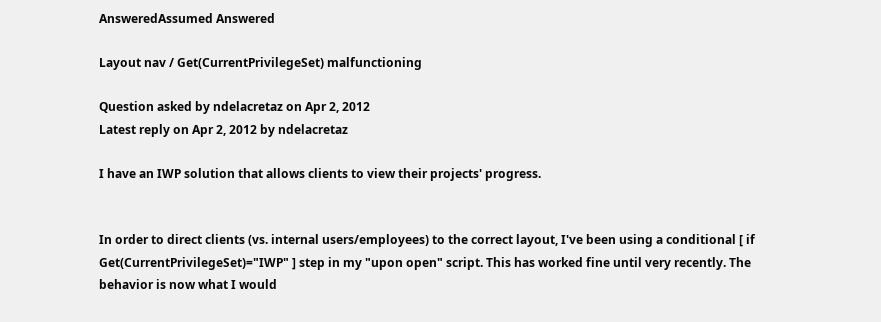AnsweredAssumed Answered

Layout nav / Get(CurrentPrivilegeSet) malfunctioning

Question asked by ndelacretaz on Apr 2, 2012
Latest reply on Apr 2, 2012 by ndelacretaz

I have an IWP solution that allows clients to view their projects' progress.


In order to direct clients (vs. internal users/employees) to the correct layout, I've been using a conditional [ if Get(CurrentPrivilegeSet)="IWP" ] step in my "upon open" script. This has worked fine until very recently. The behavior is now what I would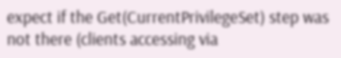expect if the Get(CurrentPrivilegeSet) step was not there (clients accessing via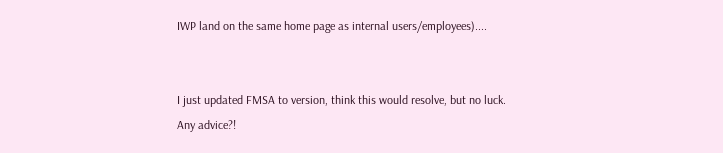IWP land on the same home page as internal users/employees)....


I just updated FMSA to version, think this would resolve, but no luck. Any advice?!